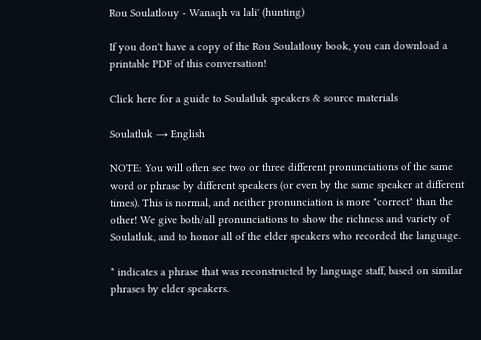Rou Soulatlouy - Wanaqh va lali' (hunting)

If you don't have a copy of the Rou Soulatlouy book, you can download a printable PDF of this conversation!

Click here for a guide to Soulatluk speakers & source materials

Soulatluk → English

NOTE: You will often see two or three different pronunciations of the same word or phrase by different speakers (or even by the same speaker at different times). This is normal, and neither pronunciation is more "correct" than the other! We give both/all pronunciations to show the richness and variety of Soulatluk, and to honor all of the elder speakers who recorded the language.

* indicates a phrase that was reconstructed by language staff, based on similar phrases by elder speakers.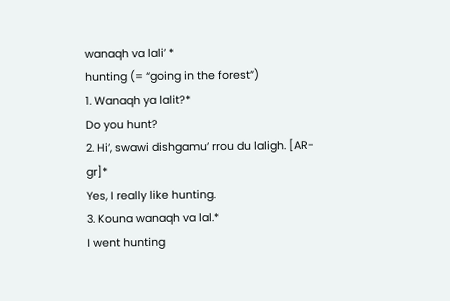wanaqh va lali’ *
hunting (= “going in the forest”)
1. Wanaqh ya lalit?*
Do you hunt?
2. Hi’, swawi dishgamu’ rrou du laligh. [AR-gr]*
Yes, I really like hunting.
3. Kouna wanaqh va lal.*
I went hunting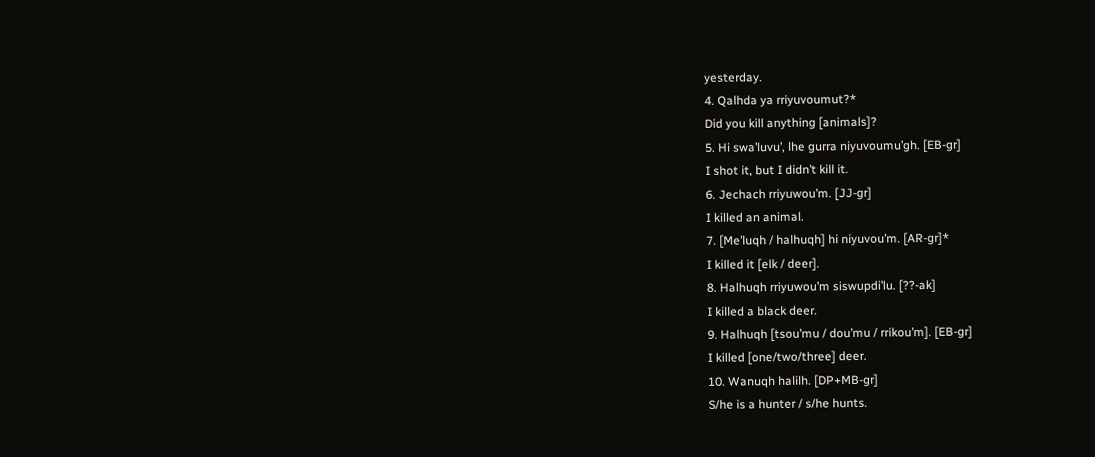yesterday.
4. Qalhda ya rriyuvoumut?*
Did you kill anything [animals]?
5. Hi swa’luvu’, lhe gurra niyuvoumu’gh. [EB-gr]
I shot it, but I didn’t kill it.
6. Jechach rriyuwou’m. [JJ-gr]
I killed an animal.
7. [Me’luqh / halhuqh] hi niyuvou’m. [AR-gr]*
I killed it [elk / deer].
8. Halhuqh rriyuwou’m siswupdi’lu. [??-ak]
I killed a black deer.
9. Halhuqh [tsou’mu / dou’mu / rrikou’m]. [EB-gr]
I killed [one/two/three] deer.
10. Wanuqh halilh. [DP+MB-gr]
S/he is a hunter / s/he hunts.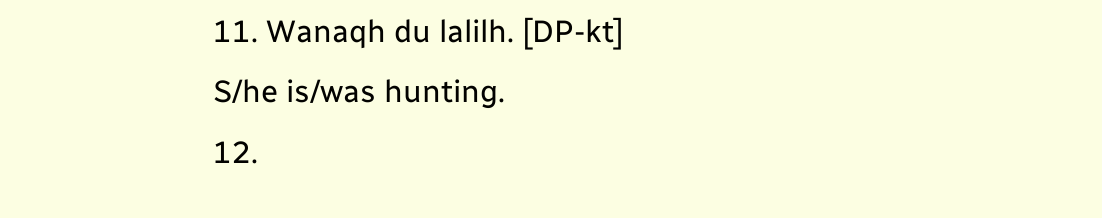11. Wanaqh du lalilh. [DP-kt]
S/he is/was hunting.
12.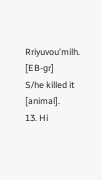Rriyuvou’milh. [EB-gr]
S/he killed it [animal].
13. Hi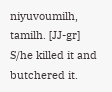niyuvoumilh, tamilh. [JJ-gr]
S/he killed it and butchered it.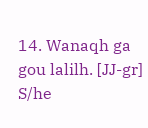14. Wanaqh ga gou lalilh. [JJ-gr]
S/he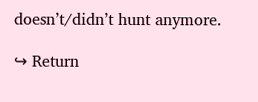doesn’t/didn’t hunt anymore.

↪ Return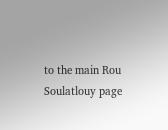to the main Rou Soulatlouy page